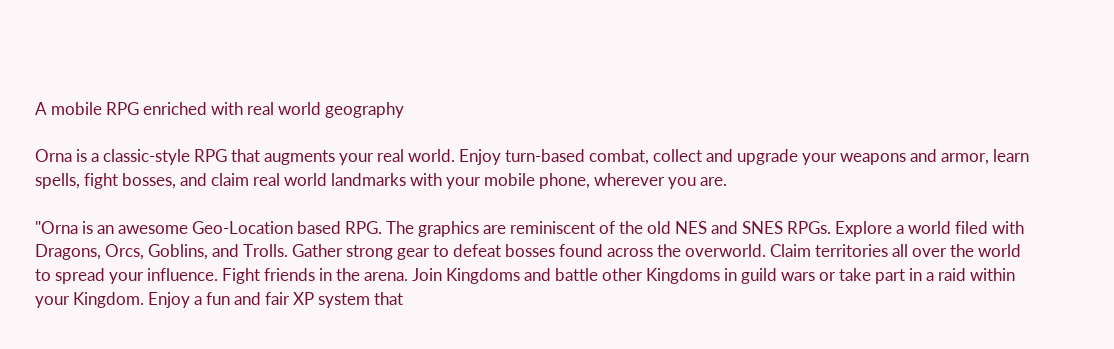A mobile RPG enriched with real world geography

Orna is a classic-style RPG that augments your real world. Enjoy turn-based combat, collect and upgrade your weapons and armor, learn spells, fight bosses, and claim real world landmarks with your mobile phone, wherever you are.

"Orna is an awesome Geo-Location based RPG. The graphics are reminiscent of the old NES and SNES RPGs. Explore a world filed with Dragons, Orcs, Goblins, and Trolls. Gather strong gear to defeat bosses found across the overworld. Claim territories all over the world to spread your influence. Fight friends in the arena. Join Kingdoms and battle other Kingdoms in guild wars or take part in a raid within your Kingdom. Enjoy a fun and fair XP system that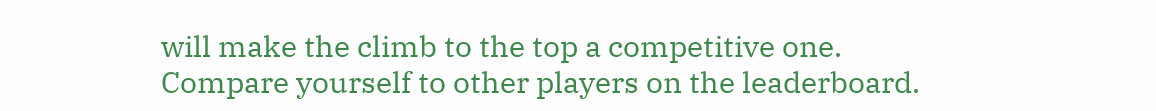will make the climb to the top a competitive one. Compare yourself to other players on the leaderboard.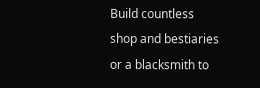Build countless shop and bestiaries or a blacksmith to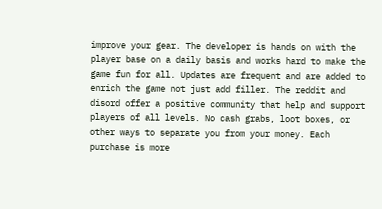improve your gear. The developer is hands on with the player base on a daily basis and works hard to make the game fun for all. Updates are frequent and are added to enrich the game not just add filler. The reddit and disord offer a positive community that help and support players of all levels. No cash grabs, loot boxes, or other ways to separate you from your money. Each purchase is more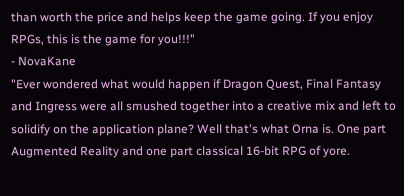than worth the price and helps keep the game going. If you enjoy RPGs, this is the game for you!!!"
- NovaKane
"Ever wondered what would happen if Dragon Quest, Final Fantasy and Ingress were all smushed together into a creative mix and left to solidify on the application plane? Well that's what Orna is. One part Augmented Reality and one part classical 16-bit RPG of yore.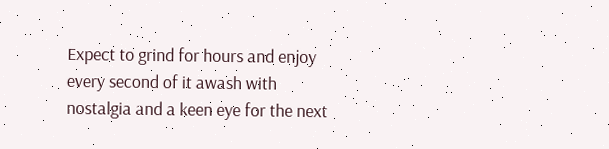Expect to grind for hours and enjoy every second of it awash with nostalgia and a keen eye for the next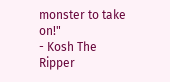monster to take on!"
- Kosh The Ripper